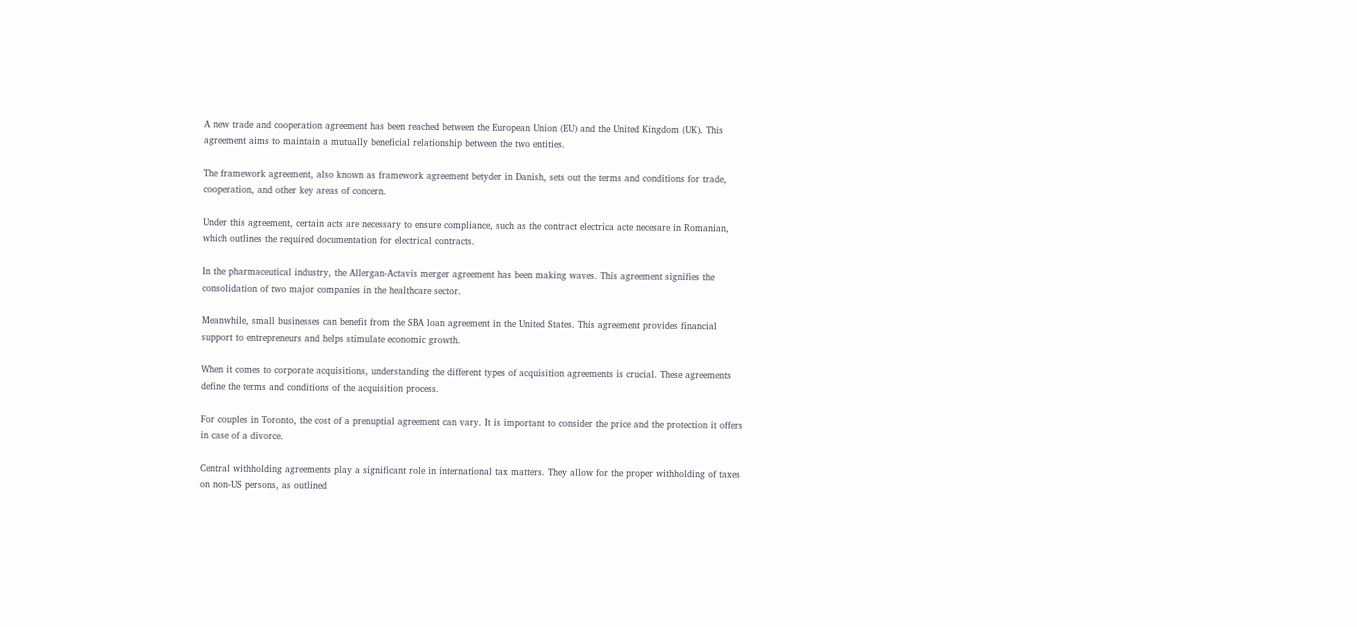A new trade and cooperation agreement has been reached between the European Union (EU) and the United Kingdom (UK). This agreement aims to maintain a mutually beneficial relationship between the two entities.

The framework agreement, also known as framework agreement betyder in Danish, sets out the terms and conditions for trade, cooperation, and other key areas of concern.

Under this agreement, certain acts are necessary to ensure compliance, such as the contract electrica acte necesare in Romanian, which outlines the required documentation for electrical contracts.

In the pharmaceutical industry, the Allergan-Actavis merger agreement has been making waves. This agreement signifies the consolidation of two major companies in the healthcare sector.

Meanwhile, small businesses can benefit from the SBA loan agreement in the United States. This agreement provides financial support to entrepreneurs and helps stimulate economic growth.

When it comes to corporate acquisitions, understanding the different types of acquisition agreements is crucial. These agreements define the terms and conditions of the acquisition process.

For couples in Toronto, the cost of a prenuptial agreement can vary. It is important to consider the price and the protection it offers in case of a divorce.

Central withholding agreements play a significant role in international tax matters. They allow for the proper withholding of taxes on non-US persons, as outlined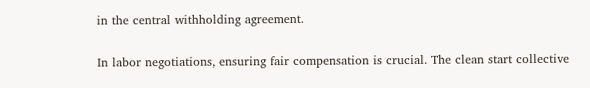in the central withholding agreement.

In labor negotiations, ensuring fair compensation is crucial. The clean start collective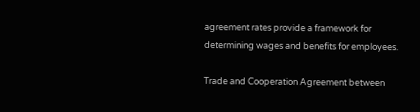agreement rates provide a framework for determining wages and benefits for employees.

Trade and Cooperation Agreement between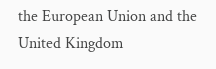the European Union and the United Kingdom